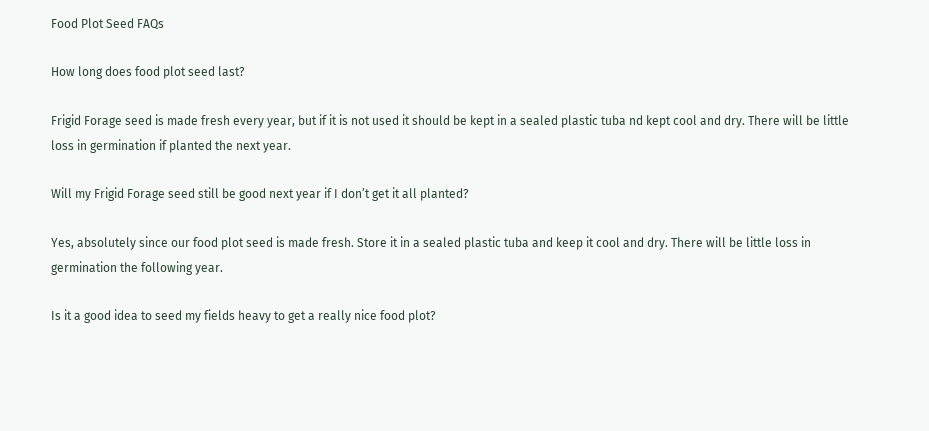Food Plot Seed FAQs

How long does food plot seed last?

Frigid Forage seed is made fresh every year, but if it is not used it should be kept in a sealed plastic tuba nd kept cool and dry. There will be little loss in germination if planted the next year.

Will my Frigid Forage seed still be good next year if I don’t get it all planted?

Yes, absolutely since our food plot seed is made fresh. Store it in a sealed plastic tuba and keep it cool and dry. There will be little loss in germination the following year.

Is it a good idea to seed my fields heavy to get a really nice food plot?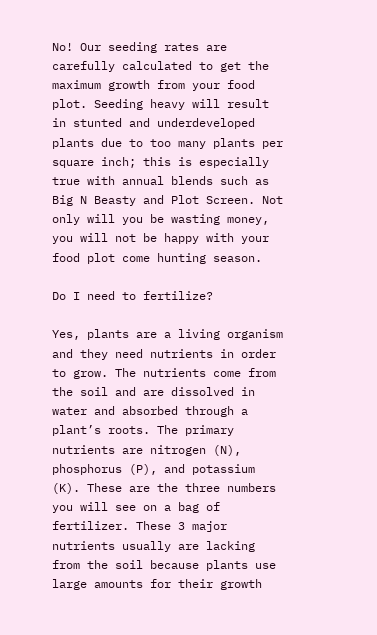No! Our seeding rates are carefully calculated to get the maximum growth from your food plot. Seeding heavy will result in stunted and underdeveloped plants due to too many plants per square inch; this is especially true with annual blends such as Big N Beasty and Plot Screen. Not only will you be wasting money, you will not be happy with your food plot come hunting season.

Do I need to fertilize?

Yes, plants are a living organism and they need nutrients in order to grow. The nutrients come from the soil and are dissolved in water and absorbed through a plant’s roots. The primary nutrients are nitrogen (N), phosphorus (P), and potassium (K). These are the three numbers you will see on a bag of fertilizer. These 3 major nutrients usually are lacking from the soil because plants use large amounts for their growth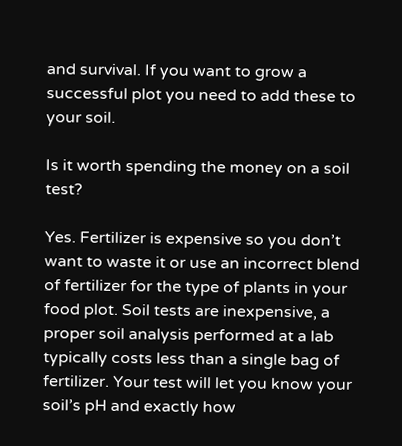and survival. If you want to grow a successful plot you need to add these to your soil.

Is it worth spending the money on a soil test?

Yes. Fertilizer is expensive so you don’t want to waste it or use an incorrect blend of fertilizer for the type of plants in your food plot. Soil tests are inexpensive, a proper soil analysis performed at a lab typically costs less than a single bag of fertilizer. Your test will let you know your soil’s pH and exactly how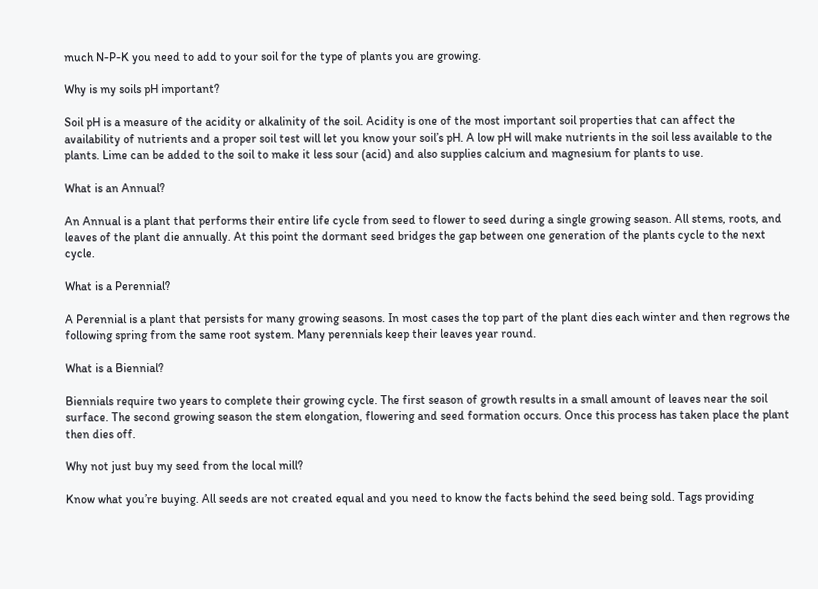much N-P-K you need to add to your soil for the type of plants you are growing.

Why is my soils pH important?

Soil pH is a measure of the acidity or alkalinity of the soil. Acidity is one of the most important soil properties that can affect the availability of nutrients and a proper soil test will let you know your soil’s pH. A low pH will make nutrients in the soil less available to the plants. Lime can be added to the soil to make it less sour (acid) and also supplies calcium and magnesium for plants to use.

What is an Annual?

An Annual is a plant that performs their entire life cycle from seed to flower to seed during a single growing season. All stems, roots, and leaves of the plant die annually. At this point the dormant seed bridges the gap between one generation of the plants cycle to the next cycle.

What is a Perennial?

A Perennial is a plant that persists for many growing seasons. In most cases the top part of the plant dies each winter and then regrows the following spring from the same root system. Many perennials keep their leaves year round.

What is a Biennial?

Biennials require two years to complete their growing cycle. The first season of growth results in a small amount of leaves near the soil surface. The second growing season the stem elongation, flowering and seed formation occurs. Once this process has taken place the plant then dies off.

Why not just buy my seed from the local mill?

Know what you’re buying. All seeds are not created equal and you need to know the facts behind the seed being sold. Tags providing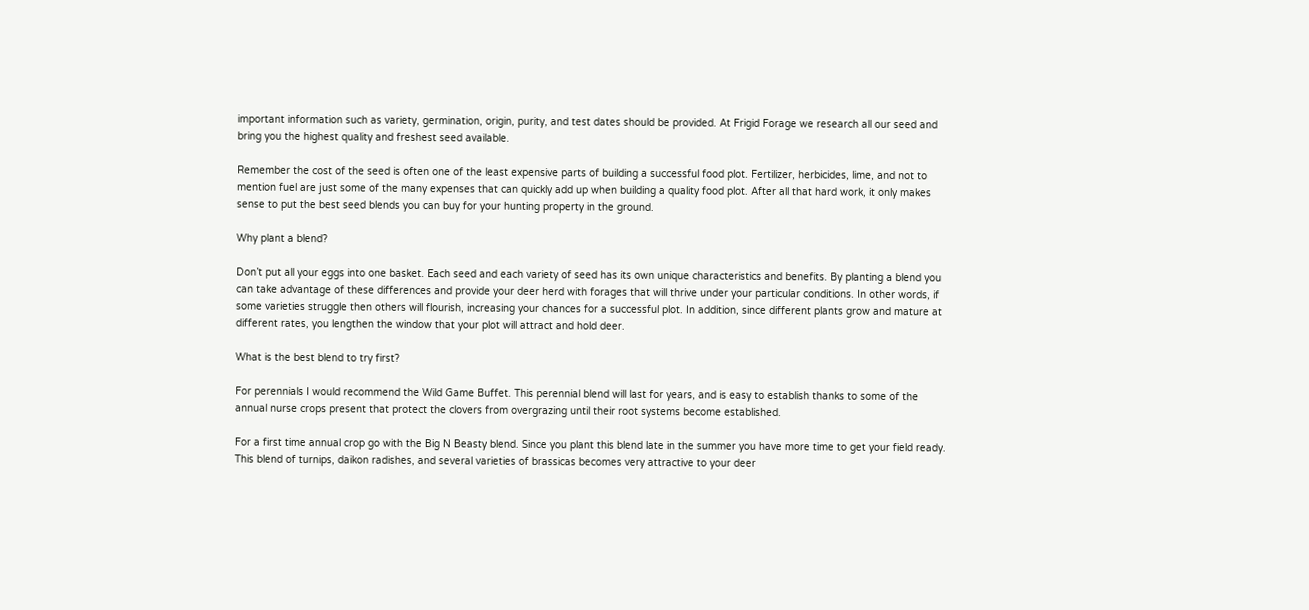important information such as variety, germination, origin, purity, and test dates should be provided. At Frigid Forage we research all our seed and bring you the highest quality and freshest seed available.

Remember the cost of the seed is often one of the least expensive parts of building a successful food plot. Fertilizer, herbicides, lime, and not to mention fuel are just some of the many expenses that can quickly add up when building a quality food plot. After all that hard work, it only makes sense to put the best seed blends you can buy for your hunting property in the ground.

Why plant a blend?

Don’t put all your eggs into one basket. Each seed and each variety of seed has its own unique characteristics and benefits. By planting a blend you can take advantage of these differences and provide your deer herd with forages that will thrive under your particular conditions. In other words, if some varieties struggle then others will flourish, increasing your chances for a successful plot. In addition, since different plants grow and mature at different rates, you lengthen the window that your plot will attract and hold deer.

What is the best blend to try first?

For perennials I would recommend the Wild Game Buffet. This perennial blend will last for years, and is easy to establish thanks to some of the annual nurse crops present that protect the clovers from overgrazing until their root systems become established.

For a first time annual crop go with the Big N Beasty blend. Since you plant this blend late in the summer you have more time to get your field ready. This blend of turnips, daikon radishes, and several varieties of brassicas becomes very attractive to your deer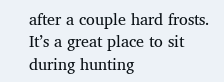after a couple hard frosts. It’s a great place to sit during hunting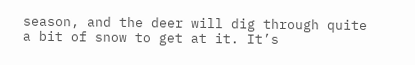season, and the deer will dig through quite a bit of snow to get at it. It’s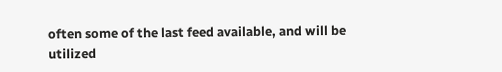often some of the last feed available, and will be utilized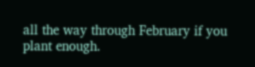all the way through February if you plant enough.